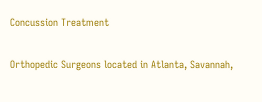Concussion Treatment

Orthopedic Surgeons located in Atlanta, Savannah,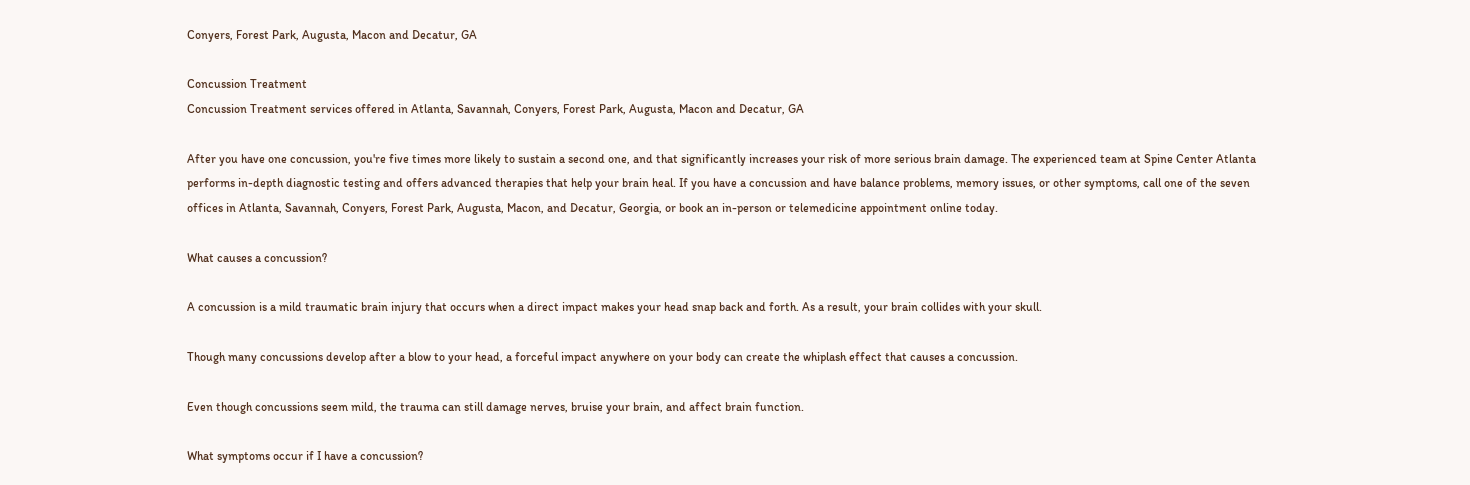Conyers, Forest Park, Augusta, Macon and Decatur, GA

Concussion Treatment
Concussion Treatment services offered in Atlanta, Savannah, Conyers, Forest Park, Augusta, Macon and Decatur, GA

After you have one concussion, you're five times more likely to sustain a second one, and that significantly increases your risk of more serious brain damage. The experienced team at Spine Center Atlanta performs in-depth diagnostic testing and offers advanced therapies that help your brain heal. If you have a concussion and have balance problems, memory issues, or other symptoms, call one of the seven offices in Atlanta, Savannah, Conyers, Forest Park, Augusta, Macon, and Decatur, Georgia, or book an in-person or telemedicine appointment online today.

What causes a concussion?

A concussion is a mild traumatic brain injury that occurs when a direct impact makes your head snap back and forth. As a result, your brain collides with your skull.

Though many concussions develop after a blow to your head, a forceful impact anywhere on your body can create the whiplash effect that causes a concussion.

Even though concussions seem mild, the trauma can still damage nerves, bruise your brain, and affect brain function.

What symptoms occur if I have a concussion?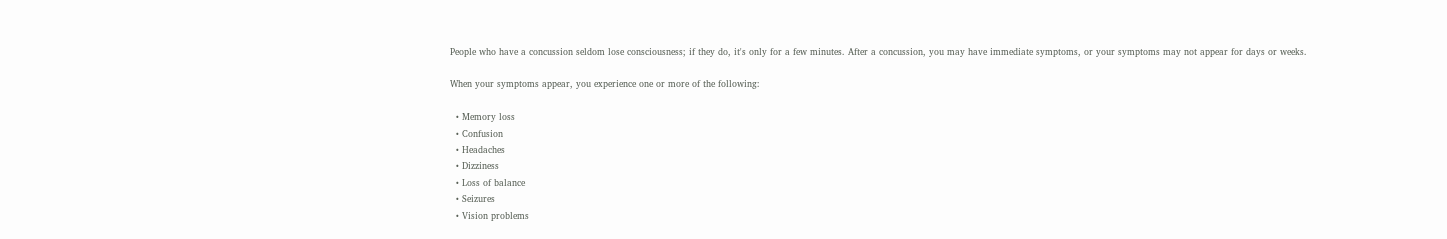People who have a concussion seldom lose consciousness; if they do, it's only for a few minutes. After a concussion, you may have immediate symptoms, or your symptoms may not appear for days or weeks.

When your symptoms appear, you experience one or more of the following:

  • Memory loss
  • Confusion
  • Headaches
  • Dizziness
  • Loss of balance
  • Seizures
  • Vision problems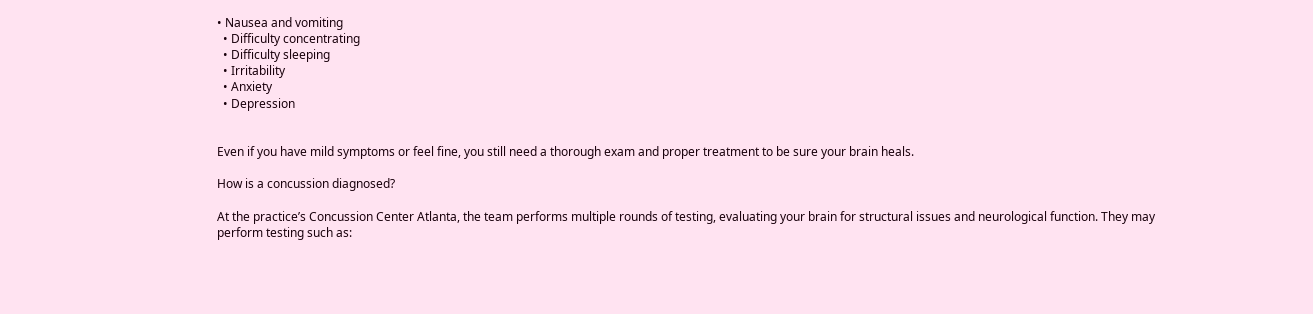• Nausea and vomiting
  • Difficulty concentrating
  • Difficulty sleeping
  • Irritability
  • Anxiety
  • Depression


Even if you have mild symptoms or feel fine, you still need a thorough exam and proper treatment to be sure your brain heals.

How is a concussion diagnosed?

At the practice’s Concussion Center Atlanta, the team performs multiple rounds of testing, evaluating your brain for structural issues and neurological function. They may perform testing such as: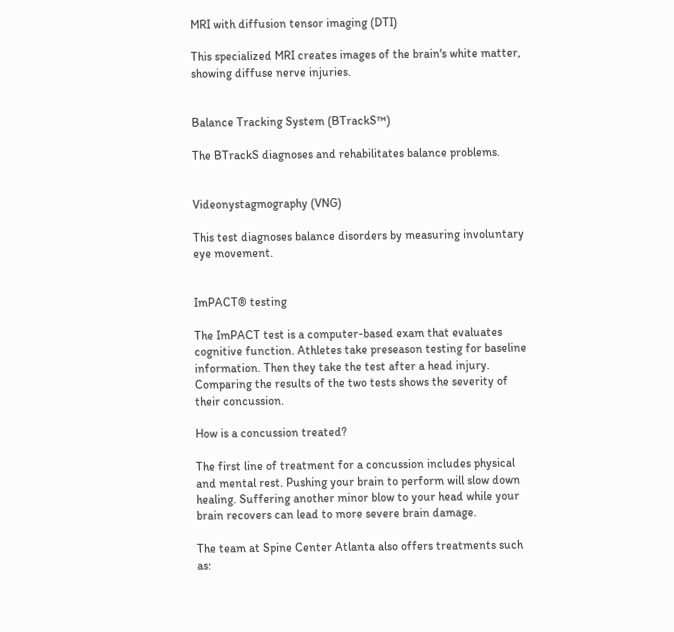MRI with diffusion tensor imaging (DTI)

This specialized MRI creates images of the brain's white matter, showing diffuse nerve injuries.


Balance Tracking System (BTrackS™)

The BTrackS diagnoses and rehabilitates balance problems.


Videonystagmography (VNG)

This test diagnoses balance disorders by measuring involuntary eye movement.


ImPACT® testing

The ImPACT test is a computer-based exam that evaluates cognitive function. Athletes take preseason testing for baseline information. Then they take the test after a head injury. Comparing the results of the two tests shows the severity of their concussion.

How is a concussion treated?

The first line of treatment for a concussion includes physical and mental rest. Pushing your brain to perform will slow down healing. Suffering another minor blow to your head while your brain recovers can lead to more severe brain damage.

The team at Spine Center Atlanta also offers treatments such as: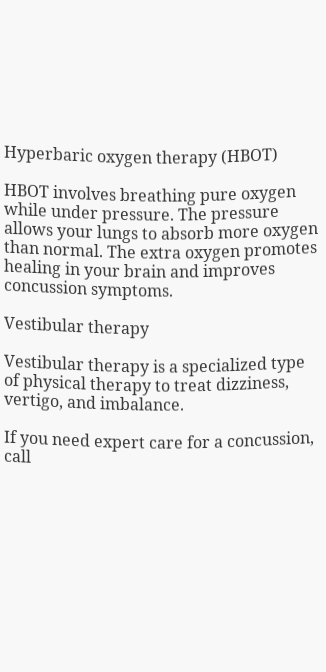Hyperbaric oxygen therapy (HBOT)

HBOT involves breathing pure oxygen while under pressure. The pressure allows your lungs to absorb more oxygen than normal. The extra oxygen promotes healing in your brain and improves concussion symptoms.

Vestibular therapy

Vestibular therapy is a specialized type of physical therapy to treat dizziness, vertigo, and imbalance.

If you need expert care for a concussion, call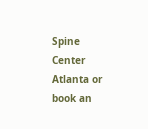Spine Center Atlanta or book an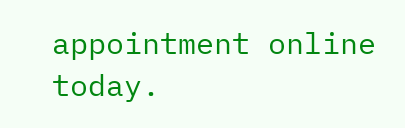appointment online today.